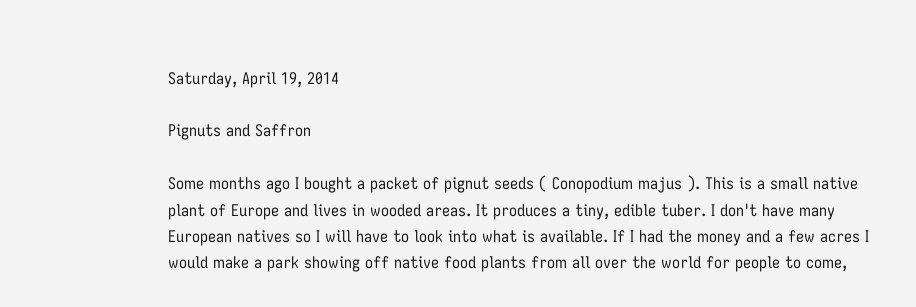Saturday, April 19, 2014

Pignuts and Saffron

Some months ago I bought a packet of pignut seeds ( Conopodium majus ). This is a small native plant of Europe and lives in wooded areas. It produces a tiny, edible tuber. I don't have many European natives so I will have to look into what is available. If I had the money and a few acres I would make a park showing off native food plants from all over the world for people to come,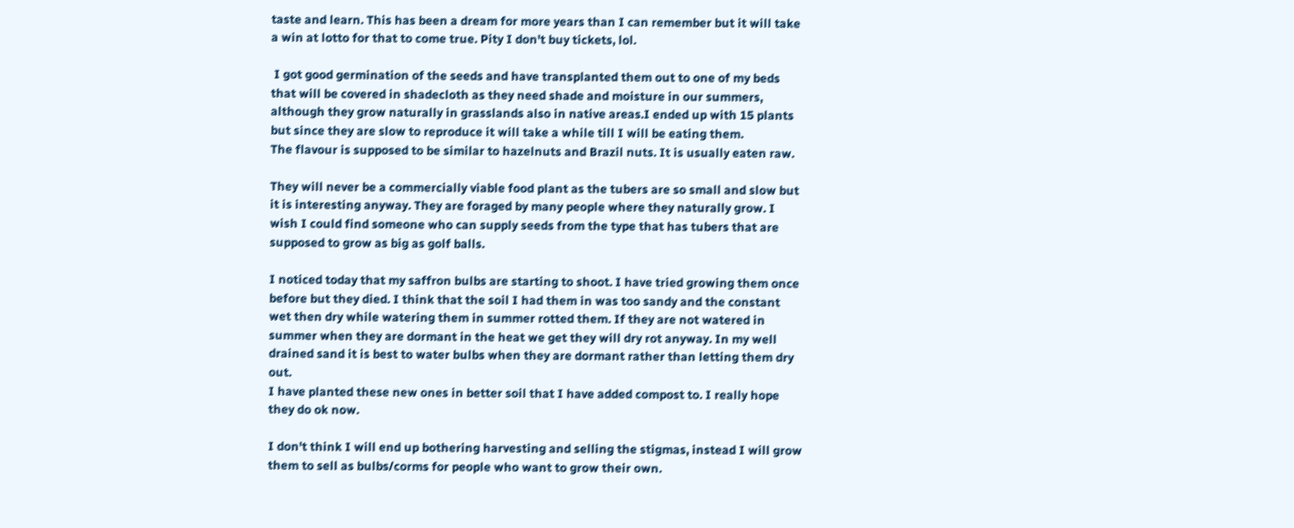taste and learn. This has been a dream for more years than I can remember but it will take a win at lotto for that to come true. Pity I don't buy tickets, lol.

 I got good germination of the seeds and have transplanted them out to one of my beds that will be covered in shadecloth as they need shade and moisture in our summers, although they grow naturally in grasslands also in native areas.I ended up with 15 plants but since they are slow to reproduce it will take a while till I will be eating them.
The flavour is supposed to be similar to hazelnuts and Brazil nuts. It is usually eaten raw.

They will never be a commercially viable food plant as the tubers are so small and slow but it is interesting anyway. They are foraged by many people where they naturally grow. I wish I could find someone who can supply seeds from the type that has tubers that are supposed to grow as big as golf balls.

I noticed today that my saffron bulbs are starting to shoot. I have tried growing them once before but they died. I think that the soil I had them in was too sandy and the constant wet then dry while watering them in summer rotted them. If they are not watered in summer when they are dormant in the heat we get they will dry rot anyway. In my well drained sand it is best to water bulbs when they are dormant rather than letting them dry out.
I have planted these new ones in better soil that I have added compost to. I really hope they do ok now.

I don't think I will end up bothering harvesting and selling the stigmas, instead I will grow them to sell as bulbs/corms for people who want to grow their own.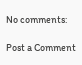No comments:

Post a Comment